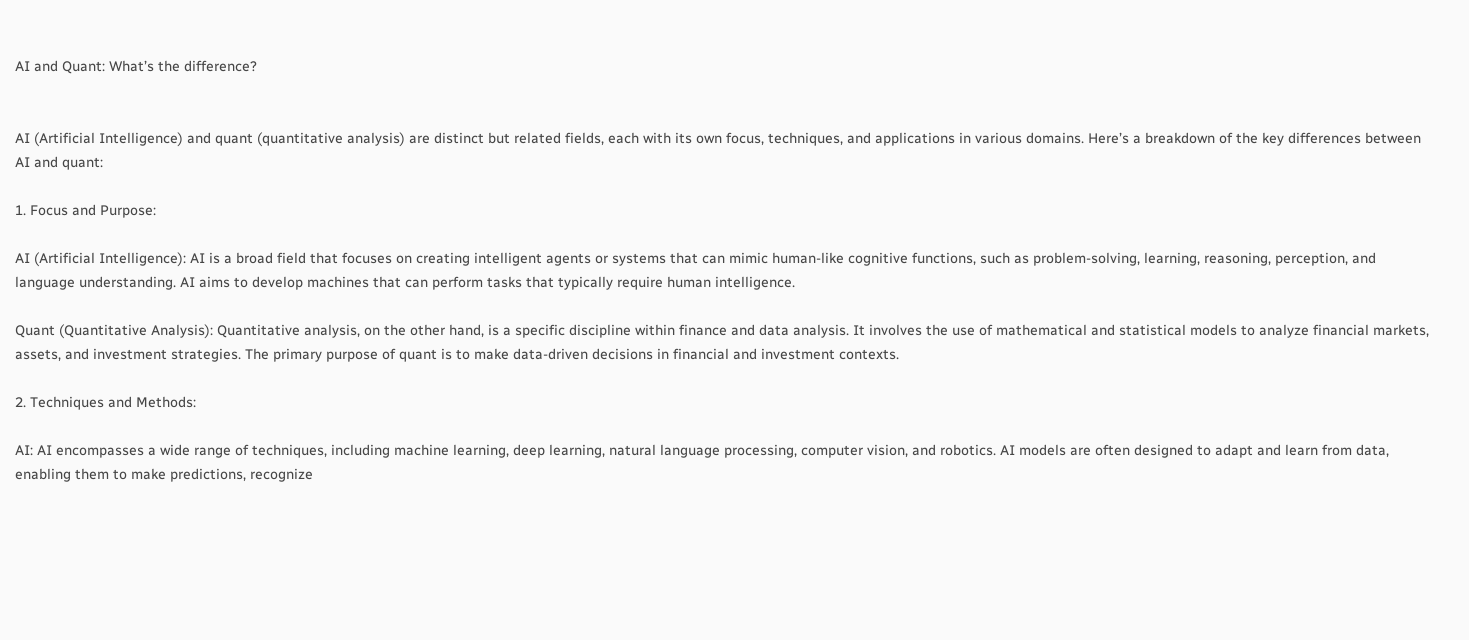AI and Quant: What’s the difference?


AI (Artificial Intelligence) and quant (quantitative analysis) are distinct but related fields, each with its own focus, techniques, and applications in various domains. Here’s a breakdown of the key differences between AI and quant:

1. Focus and Purpose:

AI (Artificial Intelligence): AI is a broad field that focuses on creating intelligent agents or systems that can mimic human-like cognitive functions, such as problem-solving, learning, reasoning, perception, and language understanding. AI aims to develop machines that can perform tasks that typically require human intelligence.

Quant (Quantitative Analysis): Quantitative analysis, on the other hand, is a specific discipline within finance and data analysis. It involves the use of mathematical and statistical models to analyze financial markets, assets, and investment strategies. The primary purpose of quant is to make data-driven decisions in financial and investment contexts.

2. Techniques and Methods:

AI: AI encompasses a wide range of techniques, including machine learning, deep learning, natural language processing, computer vision, and robotics. AI models are often designed to adapt and learn from data, enabling them to make predictions, recognize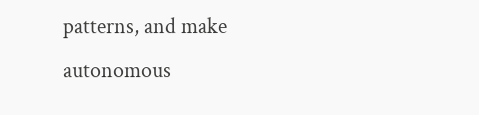patterns, and make autonomous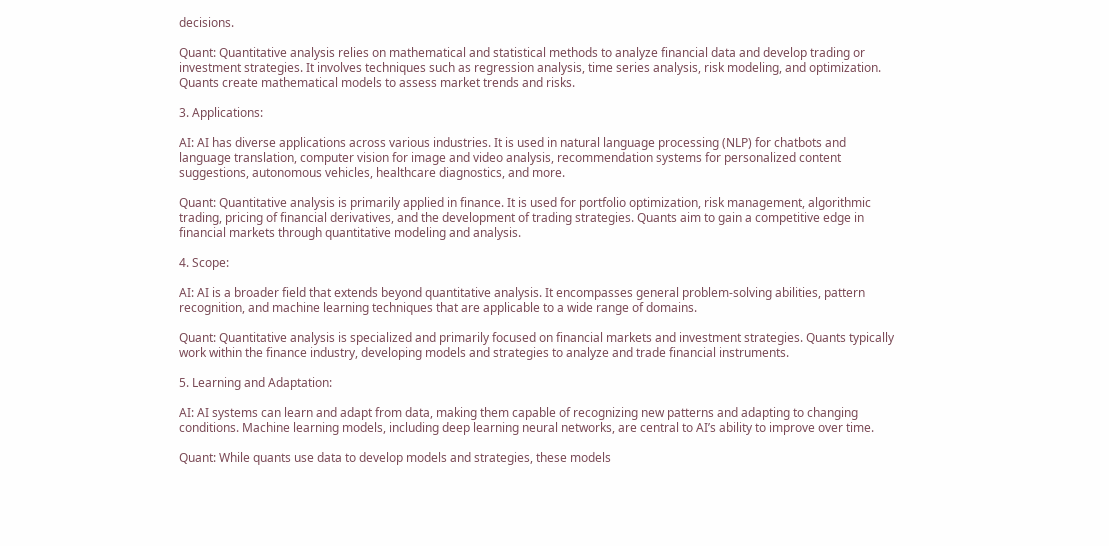decisions.

Quant: Quantitative analysis relies on mathematical and statistical methods to analyze financial data and develop trading or investment strategies. It involves techniques such as regression analysis, time series analysis, risk modeling, and optimization. Quants create mathematical models to assess market trends and risks.

3. Applications:

AI: AI has diverse applications across various industries. It is used in natural language processing (NLP) for chatbots and language translation, computer vision for image and video analysis, recommendation systems for personalized content suggestions, autonomous vehicles, healthcare diagnostics, and more.

Quant: Quantitative analysis is primarily applied in finance. It is used for portfolio optimization, risk management, algorithmic trading, pricing of financial derivatives, and the development of trading strategies. Quants aim to gain a competitive edge in financial markets through quantitative modeling and analysis.

4. Scope:

AI: AI is a broader field that extends beyond quantitative analysis. It encompasses general problem-solving abilities, pattern recognition, and machine learning techniques that are applicable to a wide range of domains.

Quant: Quantitative analysis is specialized and primarily focused on financial markets and investment strategies. Quants typically work within the finance industry, developing models and strategies to analyze and trade financial instruments.

5. Learning and Adaptation:

AI: AI systems can learn and adapt from data, making them capable of recognizing new patterns and adapting to changing conditions. Machine learning models, including deep learning neural networks, are central to AI’s ability to improve over time.

Quant: While quants use data to develop models and strategies, these models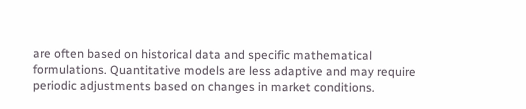are often based on historical data and specific mathematical formulations. Quantitative models are less adaptive and may require periodic adjustments based on changes in market conditions.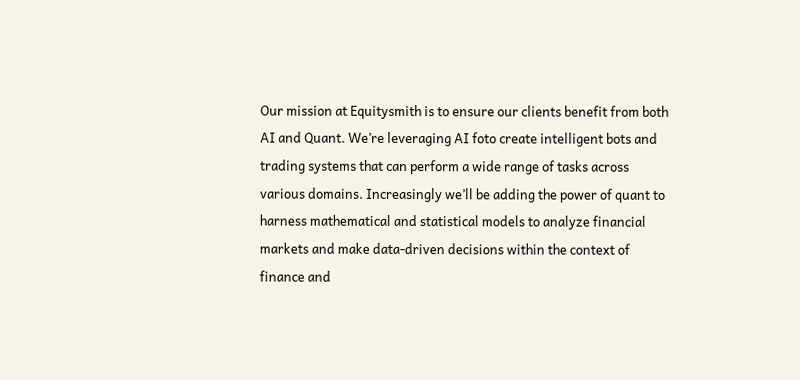Our mission at Equitysmith is to ensure our clients benefit from both AI and Quant. We’re leveraging AI foto create intelligent bots and trading systems that can perform a wide range of tasks across various domains. Increasingly we’ll be adding the power of quant to harness mathematical and statistical models to analyze financial markets and make data-driven decisions within the context of finance and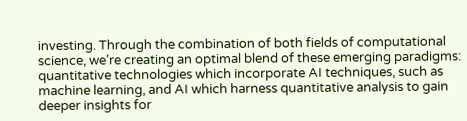investing. Through the combination of both fields of computational science, we’re creating an optimal blend of these emerging paradigms: quantitative technologies which incorporate AI techniques, such as machine learning, and AI which harness quantitative analysis to gain deeper insights for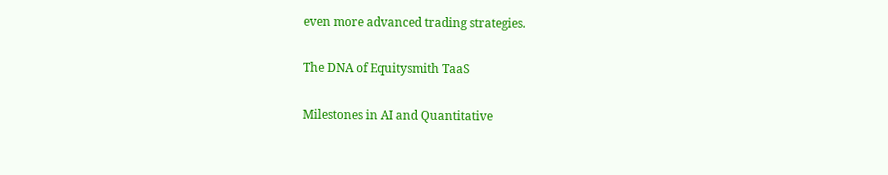even more advanced trading strategies.

The DNA of Equitysmith TaaS

Milestones in AI and Quantitative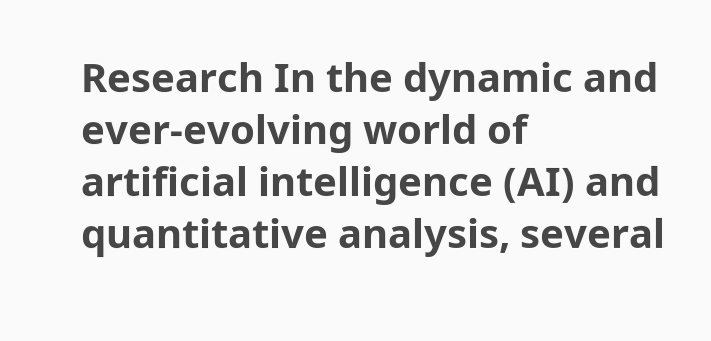Research In the dynamic and ever-evolving world of artificial intelligence (AI) and quantitative analysis, several